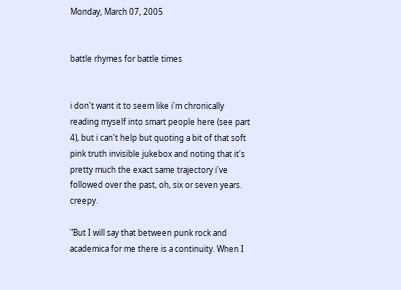Monday, March 07, 2005


battle rhymes for battle times


i don't want it to seem like i'm chronically reading myself into smart people here (see part 4), but i can't help but quoting a bit of that soft pink truth invisible jukebox and noting that it's pretty much the exact same trajectory i've followed over the past, oh, six or seven years. creepy.

"But I will say that between punk rock and academica for me there is a continuity. When I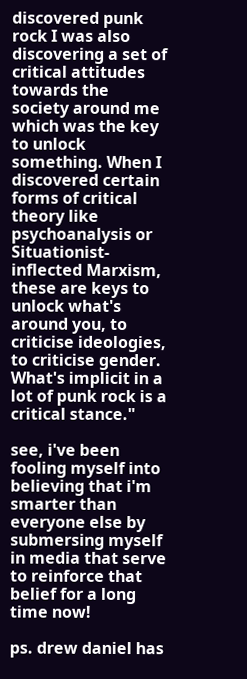discovered punk rock I was also discovering a set of critical attitudes towards the society around me which was the key to unlock something. When I discovered certain forms of critical theory like psychoanalysis or Situationist-inflected Marxism, these are keys to unlock what's around you, to criticise ideologies, to criticise gender. What's implicit in a lot of punk rock is a critical stance."

see, i've been fooling myself into believing that i'm smarter than everyone else by submersing myself in media that serve to reinforce that belief for a long time now!

ps. drew daniel has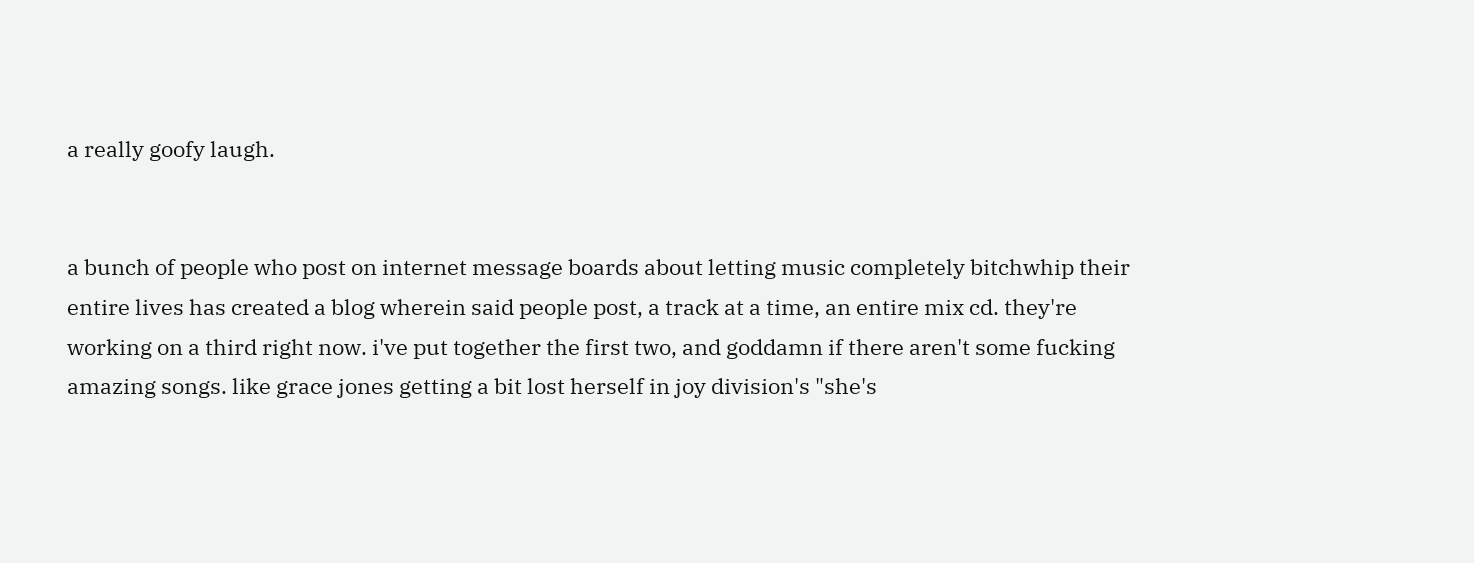a really goofy laugh.


a bunch of people who post on internet message boards about letting music completely bitchwhip their entire lives has created a blog wherein said people post, a track at a time, an entire mix cd. they're working on a third right now. i've put together the first two, and goddamn if there aren't some fucking amazing songs. like grace jones getting a bit lost herself in joy division's "she's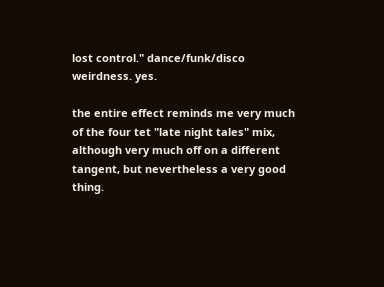lost control." dance/funk/disco weirdness. yes.

the entire effect reminds me very much of the four tet "late night tales" mix, although very much off on a different tangent, but nevertheless a very good thing.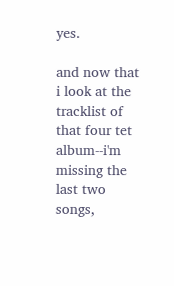yes.

and now that i look at the tracklist of that four tet album--i'm missing the last two songs,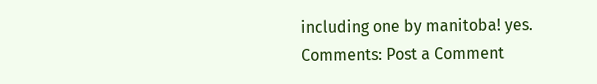including one by manitoba! yes.
Comments: Post a Comment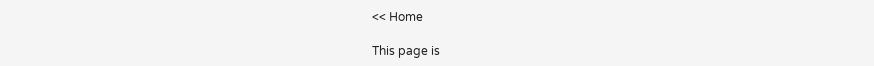<< Home

This page is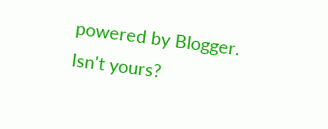powered by Blogger. Isn't yours?